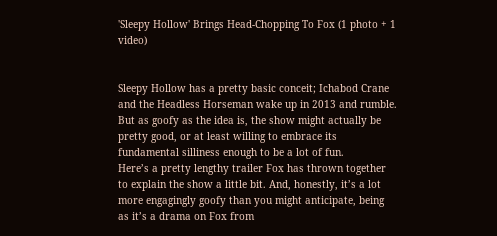'Sleepy Hollow' Brings Head-Chopping To Fox (1 photo + 1 video)


Sleepy Hollow has a pretty basic conceit; Ichabod Crane and the Headless Horseman wake up in 2013 and rumble. But as goofy as the idea is, the show might actually be pretty good, or at least willing to embrace its fundamental silliness enough to be a lot of fun.
Here’s a pretty lengthy trailer Fox has thrown together to explain the show a little bit. And, honestly, it’s a lot more engagingly goofy than you might anticipate, being as it’s a drama on Fox from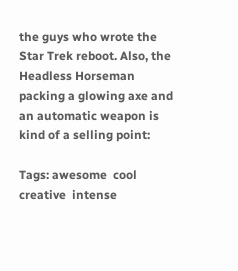the guys who wrote the Star Trek reboot. Also, the Headless Horseman packing a glowing axe and an automatic weapon is kind of a selling point:

Tags: awesome  cool  creative  intense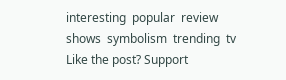interesting  popular  review  shows  symbolism  trending  tv
Like the post? Support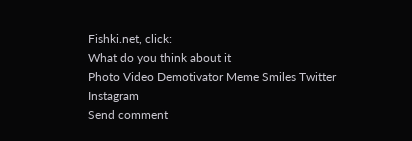Fishki.net, click:
What do you think about it
Photo Video Demotivator Meme Smiles Twitter Instagram
Send comment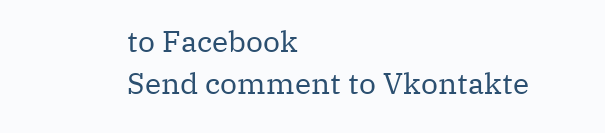to Facebook
Send comment to Vkontakte